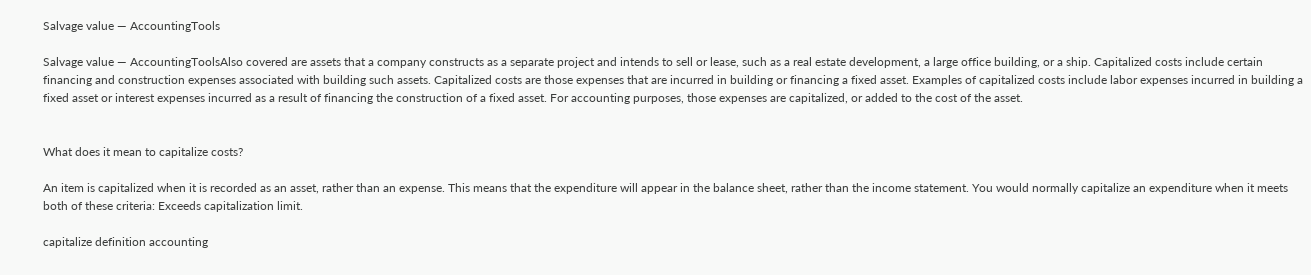Salvage value — AccountingTools

Salvage value — AccountingToolsAlso covered are assets that a company constructs as a separate project and intends to sell or lease, such as a real estate development, a large office building, or a ship. Capitalized costs include certain financing and construction expenses associated with building such assets. Capitalized costs are those expenses that are incurred in building or financing a fixed asset. Examples of capitalized costs include labor expenses incurred in building a fixed asset or interest expenses incurred as a result of financing the construction of a fixed asset. For accounting purposes, those expenses are capitalized, or added to the cost of the asset.


What does it mean to capitalize costs?

An item is capitalized when it is recorded as an asset, rather than an expense. This means that the expenditure will appear in the balance sheet, rather than the income statement. You would normally capitalize an expenditure when it meets both of these criteria: Exceeds capitalization limit.

capitalize definition accounting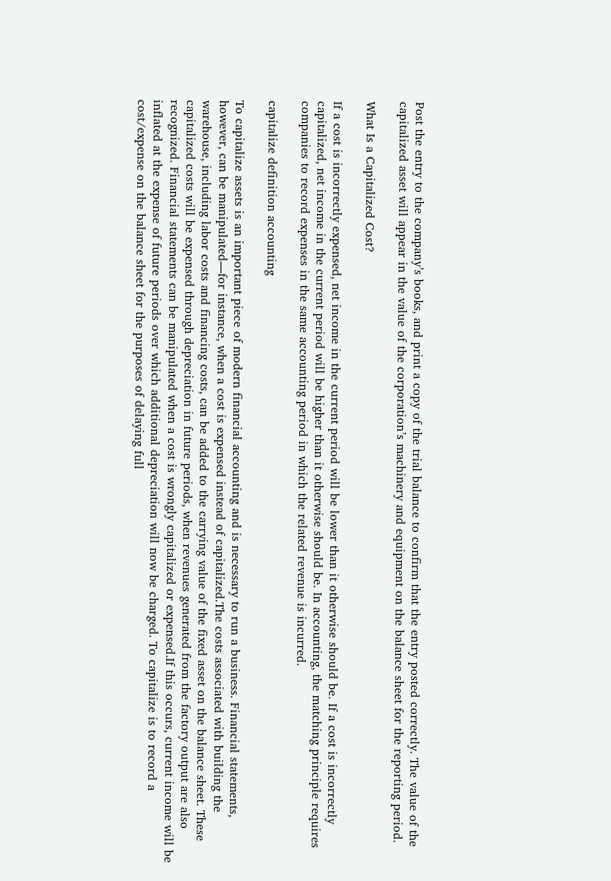Post the entry to the company’s books, and print a copy of the trial balance to confirm that the entry posted correctly. The value of the capitalized asset will appear in the value of the corporation’s machinery and equipment on the balance sheet for the reporting period.

What Is a Capitalized Cost?

If a cost is incorrectly expensed, net income in the current period will be lower than it otherwise should be. If a cost is incorrectly capitalized, net income in the current period will be higher than it otherwise should be. In accounting, the matching principle requires companies to record expenses in the same accounting period in which the related revenue is incurred.

capitalize definition accounting

To capitalize assets is an important piece of modern financial accounting and is necessary to run a business. Financial statements, however, can be manipulated—for instance, when a cost is expensed instead of capitalized.The costs associated with building the warehouse, including labor costs and financing costs, can be added to the carrying value of the fixed asset on the balance sheet. These capitalized costs will be expensed through depreciation in future periods, when revenues generated from the factory output are also recognized. Financial statements can be manipulated when a cost is wrongly capitalized or expensed.If this occurs, current income will be inflated at the expense of future periods over which additional depreciation will now be charged. To capitalize is to record a cost/expense on the balance sheet for the purposes of delaying full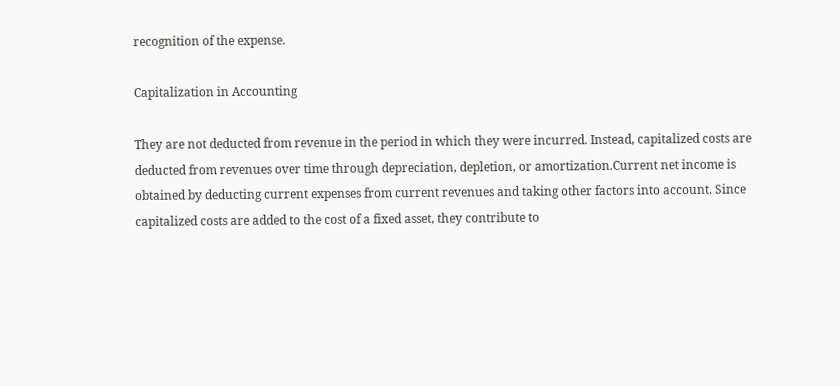recognition of the expense.

Capitalization in Accounting

They are not deducted from revenue in the period in which they were incurred. Instead, capitalized costs are deducted from revenues over time through depreciation, depletion, or amortization.Current net income is obtained by deducting current expenses from current revenues and taking other factors into account. Since capitalized costs are added to the cost of a fixed asset, they contribute to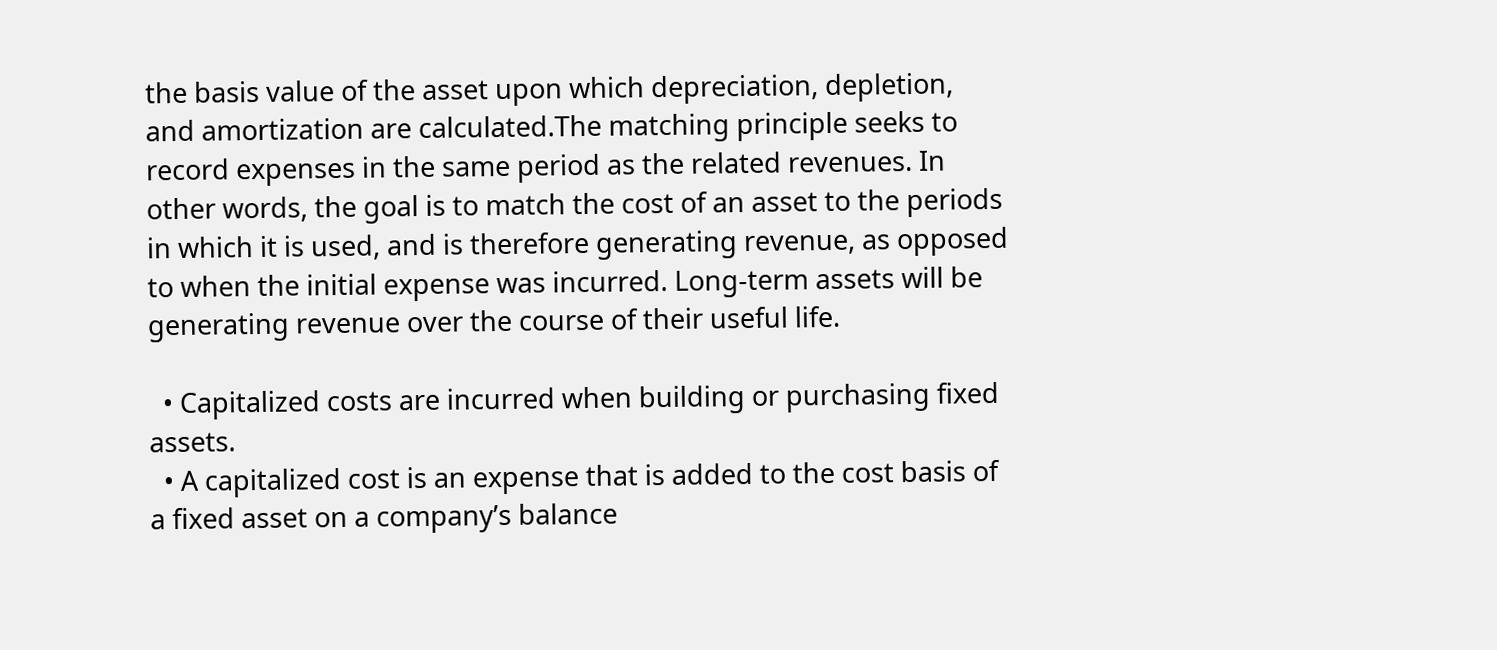the basis value of the asset upon which depreciation, depletion, and amortization are calculated.The matching principle seeks to record expenses in the same period as the related revenues. In other words, the goal is to match the cost of an asset to the periods in which it is used, and is therefore generating revenue, as opposed to when the initial expense was incurred. Long-term assets will be generating revenue over the course of their useful life.

  • Capitalized costs are incurred when building or purchasing fixed assets.
  • A capitalized cost is an expense that is added to the cost basis of a fixed asset on a company’s balance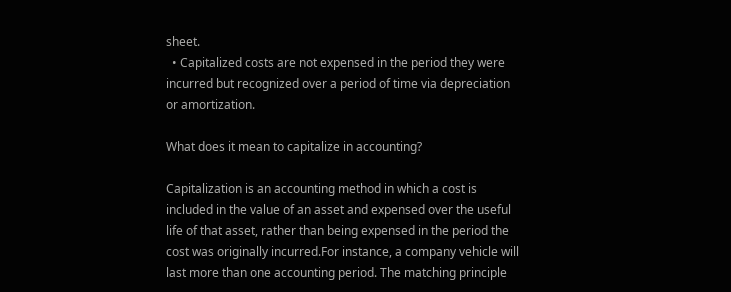sheet.
  • Capitalized costs are not expensed in the period they were incurred but recognized over a period of time via depreciation or amortization.

What does it mean to capitalize in accounting?

Capitalization is an accounting method in which a cost is included in the value of an asset and expensed over the useful life of that asset, rather than being expensed in the period the cost was originally incurred.For instance, a company vehicle will last more than one accounting period. The matching principle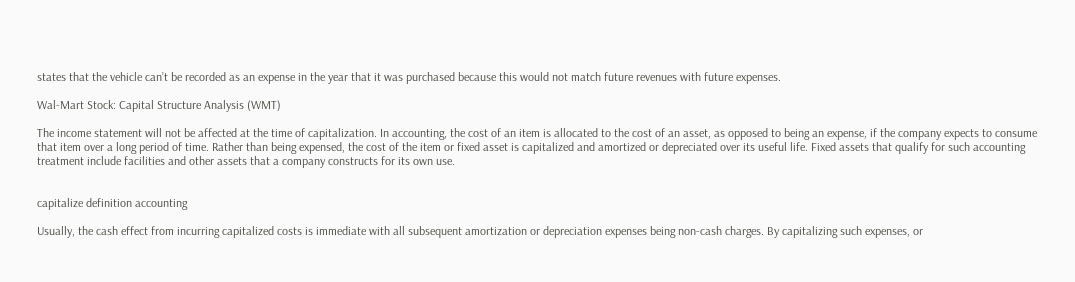states that the vehicle can’t be recorded as an expense in the year that it was purchased because this would not match future revenues with future expenses.

Wal-Mart Stock: Capital Structure Analysis (WMT)

The income statement will not be affected at the time of capitalization. In accounting, the cost of an item is allocated to the cost of an asset, as opposed to being an expense, if the company expects to consume that item over a long period of time. Rather than being expensed, the cost of the item or fixed asset is capitalized and amortized or depreciated over its useful life. Fixed assets that qualify for such accounting treatment include facilities and other assets that a company constructs for its own use.


capitalize definition accounting

Usually, the cash effect from incurring capitalized costs is immediate with all subsequent amortization or depreciation expenses being non-cash charges. By capitalizing such expenses, or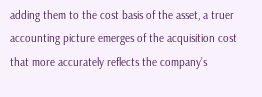adding them to the cost basis of the asset, a truer accounting picture emerges of the acquisition cost that more accurately reflects the company’s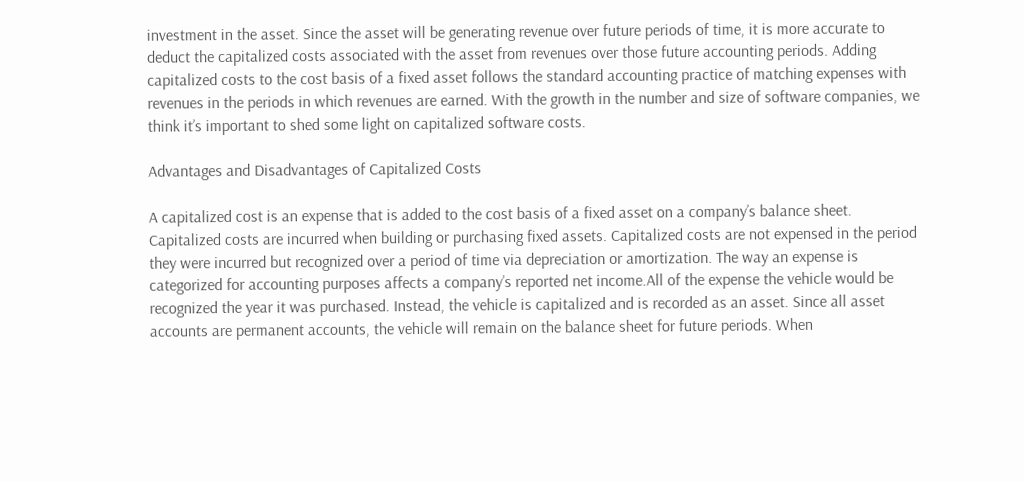investment in the asset. Since the asset will be generating revenue over future periods of time, it is more accurate to deduct the capitalized costs associated with the asset from revenues over those future accounting periods. Adding capitalized costs to the cost basis of a fixed asset follows the standard accounting practice of matching expenses with revenues in the periods in which revenues are earned. With the growth in the number and size of software companies, we think it’s important to shed some light on capitalized software costs.

Advantages and Disadvantages of Capitalized Costs

A capitalized cost is an expense that is added to the cost basis of a fixed asset on a company’s balance sheet. Capitalized costs are incurred when building or purchasing fixed assets. Capitalized costs are not expensed in the period they were incurred but recognized over a period of time via depreciation or amortization. The way an expense is categorized for accounting purposes affects a company’s reported net income.All of the expense the vehicle would be recognized the year it was purchased. Instead, the vehicle is capitalized and is recorded as an asset. Since all asset accounts are permanent accounts, the vehicle will remain on the balance sheet for future periods. When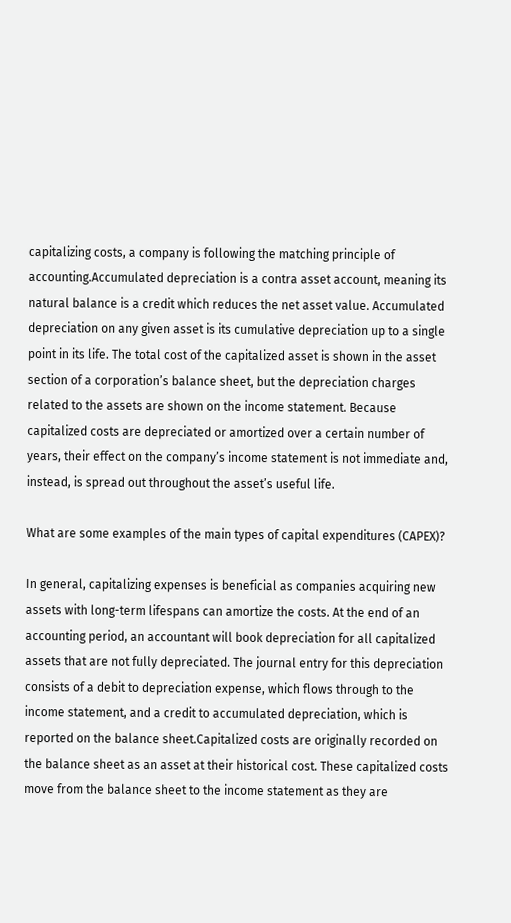capitalizing costs, a company is following the matching principle of accounting.Accumulated depreciation is a contra asset account, meaning its natural balance is a credit which reduces the net asset value. Accumulated depreciation on any given asset is its cumulative depreciation up to a single point in its life. The total cost of the capitalized asset is shown in the asset section of a corporation’s balance sheet, but the depreciation charges related to the assets are shown on the income statement. Because capitalized costs are depreciated or amortized over a certain number of years, their effect on the company’s income statement is not immediate and, instead, is spread out throughout the asset’s useful life.

What are some examples of the main types of capital expenditures (CAPEX)?

In general, capitalizing expenses is beneficial as companies acquiring new assets with long-term lifespans can amortize the costs. At the end of an accounting period, an accountant will book depreciation for all capitalized assets that are not fully depreciated. The journal entry for this depreciation consists of a debit to depreciation expense, which flows through to the income statement, and a credit to accumulated depreciation, which is reported on the balance sheet.Capitalized costs are originally recorded on the balance sheet as an asset at their historical cost. These capitalized costs move from the balance sheet to the income statement as they are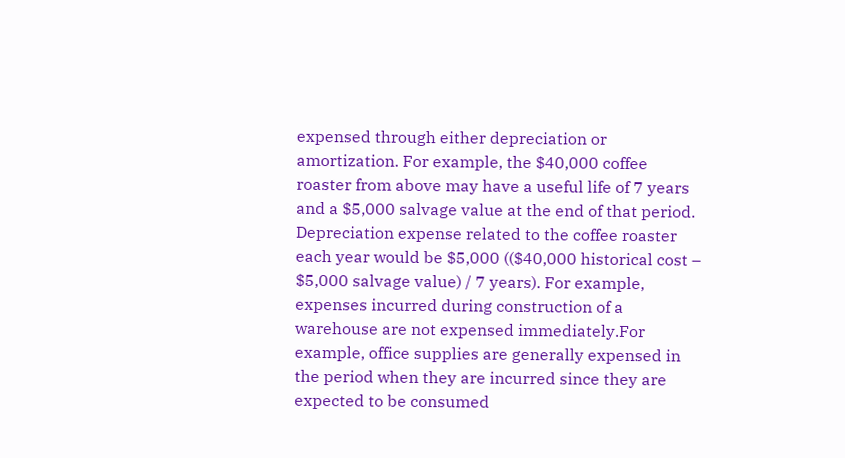expensed through either depreciation or amortization. For example, the $40,000 coffee roaster from above may have a useful life of 7 years and a $5,000 salvage value at the end of that period. Depreciation expense related to the coffee roaster each year would be $5,000 (($40,000 historical cost – $5,000 salvage value) / 7 years). For example, expenses incurred during construction of a warehouse are not expensed immediately.For example, office supplies are generally expensed in the period when they are incurred since they are expected to be consumed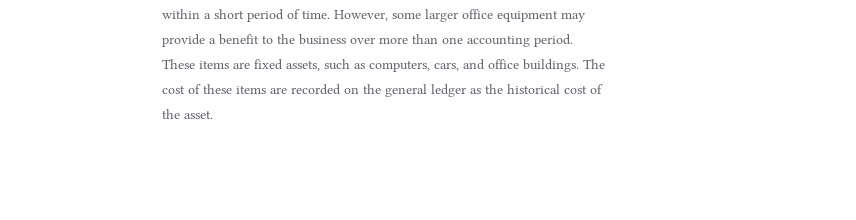within a short period of time. However, some larger office equipment may provide a benefit to the business over more than one accounting period. These items are fixed assets, such as computers, cars, and office buildings. The cost of these items are recorded on the general ledger as the historical cost of the asset.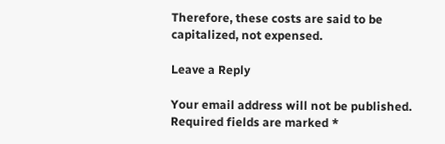Therefore, these costs are said to be capitalized, not expensed.

Leave a Reply

Your email address will not be published. Required fields are marked *